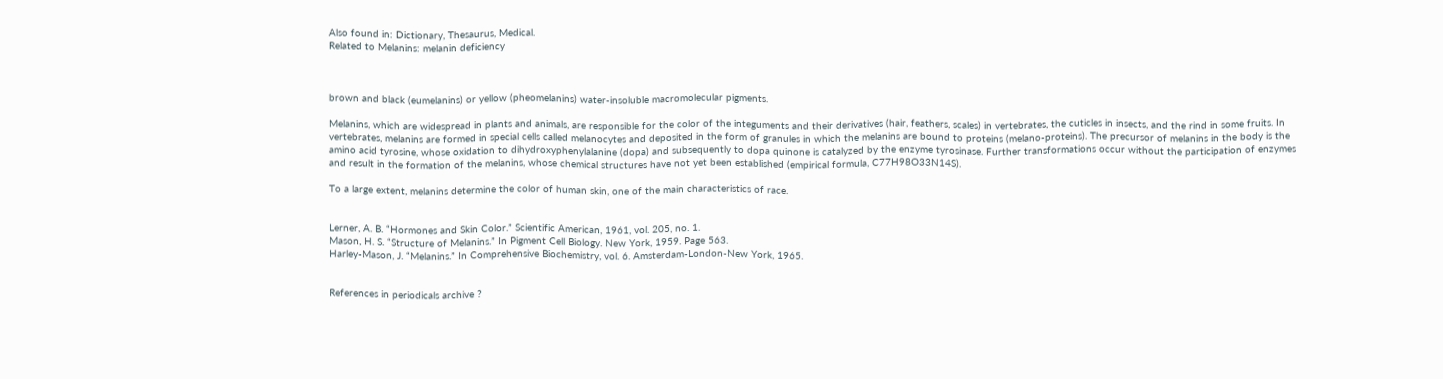Also found in: Dictionary, Thesaurus, Medical.
Related to Melanins: melanin deficiency



brown and black (eumelanins) or yellow (pheomelanins) water-insoluble macromolecular pigments.

Melanins, which are widespread in plants and animals, are responsible for the color of the integuments and their derivatives (hair, feathers, scales) in vertebrates, the cuticles in insects, and the rind in some fruits. In vertebrates, melanins are formed in special cells called melanocytes and deposited in the form of granules in which the melanins are bound to proteins (melano-proteins). The precursor of melanins in the body is the amino acid tyrosine, whose oxidation to dihydroxyphenylalanine (dopa) and subsequently to dopa quinone is catalyzed by the enzyme tyrosinase. Further transformations occur without the participation of enzymes and result in the formation of the melanins, whose chemical structures have not yet been established (empirical formula, C77H98O33N14S).

To a large extent, melanins determine the color of human skin, one of the main characteristics of race.


Lerner, A. B. “Hormones and Skin Color.” Scientific American, 1961, vol. 205, no. 1.
Mason, H. S. “Structure of Melanins.” In Pigment Cell Biology. New York, 1959. Page 563.
Harley-Mason, J. “Melanins.” In Comprehensive Biochemistry, vol. 6. Amsterdam-London-New York, 1965.


References in periodicals archive ?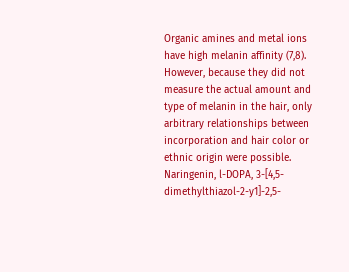Organic amines and metal ions have high melanin affinity (7,8).
However, because they did not measure the actual amount and type of melanin in the hair, only arbitrary relationships between incorporation and hair color or ethnic origin were possible.
Naringenin, l-DOPA, 3-[4,5-dimethylthiazol-2-y1]-2,5-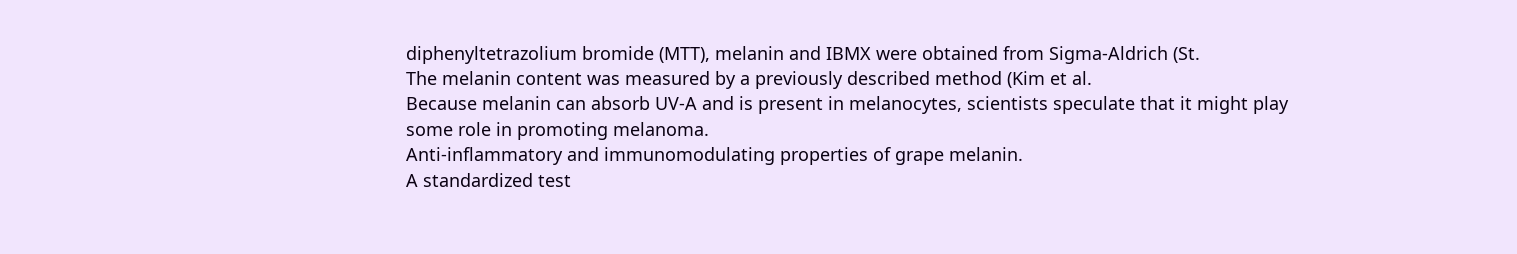diphenyltetrazolium bromide (MTT), melanin and IBMX were obtained from Sigma-Aldrich (St.
The melanin content was measured by a previously described method (Kim et al.
Because melanin can absorb UV-A and is present in melanocytes, scientists speculate that it might play some role in promoting melanoma.
Anti-inflammatory and immunomodulating properties of grape melanin.
A standardized test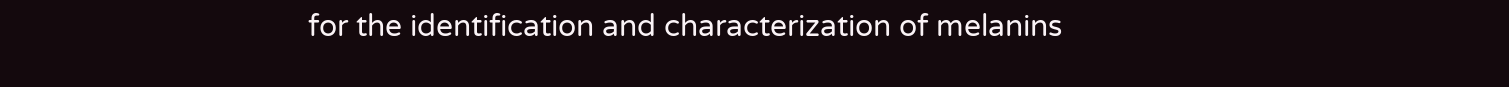for the identification and characterization of melanins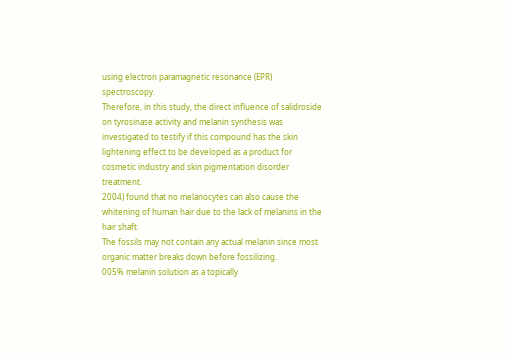using electron paramagnetic resonance (EPR) spectroscopy.
Therefore, in this study, the direct influence of salidroside on tyrosinase activity and melanin synthesis was investigated to testify if this compound has the skin lightening effect to be developed as a product for cosmetic industry and skin pigmentation disorder treatment.
2004) found that no melanocytes can also cause the whitening of human hair due to the lack of melanins in the hair shaft.
The fossils may not contain any actual melanin since most organic matter breaks down before fossilizing.
005% melanin solution as a topically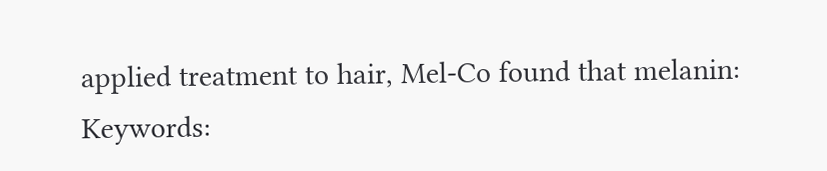applied treatment to hair, Mel-Co found that melanin:
Keywords: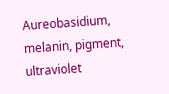Aureobasidium, melanin, pigment, ultraviolet